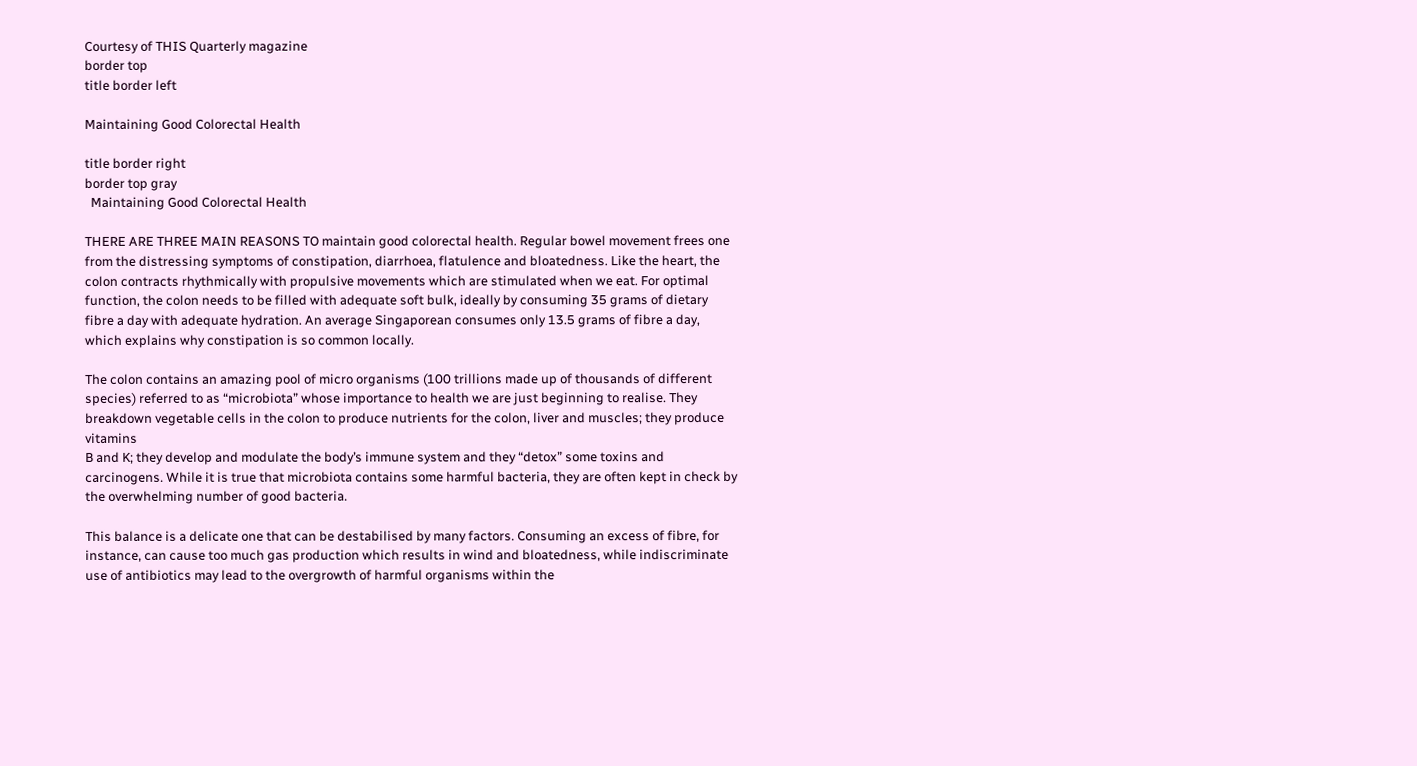Courtesy of THIS Quarterly magazine
border top
title border left

Maintaining Good Colorectal Health

title border right
border top gray
  Maintaining Good Colorectal Health

THERE ARE THREE MAIN REASONS TO maintain good colorectal health. Regular bowel movement frees one from the distressing symptoms of constipation, diarrhoea, flatulence and bloatedness. Like the heart, the colon contracts rhythmically with propulsive movements which are stimulated when we eat. For optimal function, the colon needs to be filled with adequate soft bulk, ideally by consuming 35 grams of dietary fibre a day with adequate hydration. An average Singaporean consumes only 13.5 grams of fibre a day, which explains why constipation is so common locally.

The colon contains an amazing pool of micro organisms (100 trillions made up of thousands of different species) referred to as “microbiota” whose importance to health we are just beginning to realise. They breakdown vegetable cells in the colon to produce nutrients for the colon, liver and muscles; they produce vitamins
B and K; they develop and modulate the body’s immune system and they “detox” some toxins and carcinogens. While it is true that microbiota contains some harmful bacteria, they are often kept in check by the overwhelming number of good bacteria.

This balance is a delicate one that can be destabilised by many factors. Consuming an excess of fibre, for instance, can cause too much gas production which results in wind and bloatedness, while indiscriminate use of antibiotics may lead to the overgrowth of harmful organisms within the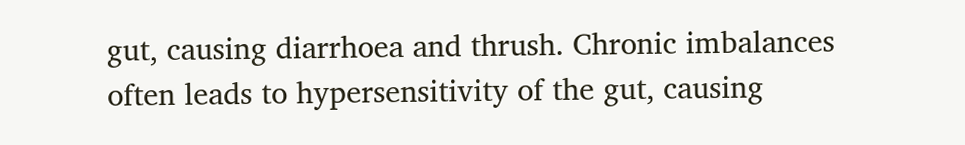gut, causing diarrhoea and thrush. Chronic imbalances often leads to hypersensitivity of the gut, causing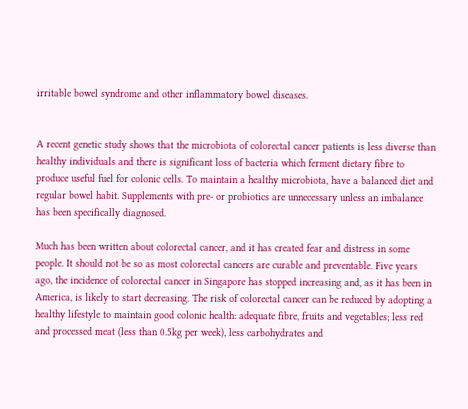irritable bowel syndrome and other inflammatory bowel diseases.


A recent genetic study shows that the microbiota of colorectal cancer patients is less diverse than healthy individuals and there is significant loss of bacteria which ferment dietary fibre to produce useful fuel for colonic cells. To maintain a healthy microbiota, have a balanced diet and regular bowel habit. Supplements with pre- or probiotics are unnecessary unless an imbalance has been specifically diagnosed.

Much has been written about colorectal cancer, and it has created fear and distress in some people. It should not be so as most colorectal cancers are curable and preventable. Five years ago, the incidence of colorectal cancer in Singapore has stopped increasing and, as it has been in America, is likely to start decreasing. The risk of colorectal cancer can be reduced by adopting a healthy lifestyle to maintain good colonic health: adequate fibre, fruits and vegetables; less red and processed meat (less than 0.5kg per week), less carbohydrates and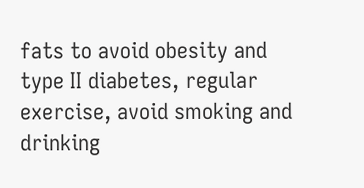fats to avoid obesity and type II diabetes, regular exercise, avoid smoking and drinking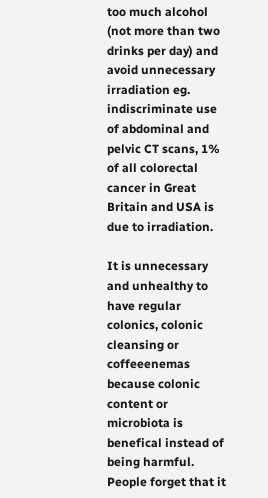too much alcohol (not more than two drinks per day) and avoid unnecessary irradiation eg. indiscriminate use of abdominal and pelvic CT scans, 1% of all colorectal cancer in Great Britain and USA is due to irradiation.

It is unnecessary and unhealthy to have regular colonics, colonic cleansing or coffeeenemas because colonic content or microbiota is benefical instead of being harmful. People forget that it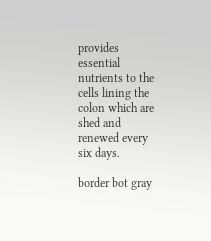provides essential nutrients to the cells lining the colon which are shed and renewed every six days.

border bot gray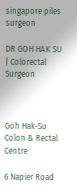singapore piles surgeon

DR GOH HAK SU | Colorectal Surgeon



Goh Hak-Su Colon & Rectal Centre

6 Napier Road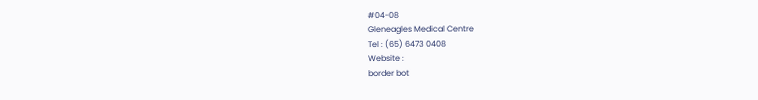#04-08
Gleneagles Medical Centre
Tel : (65) 6473 0408
Website :
border bot